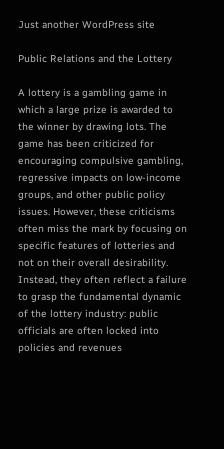Just another WordPress site

Public Relations and the Lottery

A lottery is a gambling game in which a large prize is awarded to the winner by drawing lots. The game has been criticized for encouraging compulsive gambling, regressive impacts on low-income groups, and other public policy issues. However, these criticisms often miss the mark by focusing on specific features of lotteries and not on their overall desirability. Instead, they often reflect a failure to grasp the fundamental dynamic of the lottery industry: public officials are often locked into policies and revenues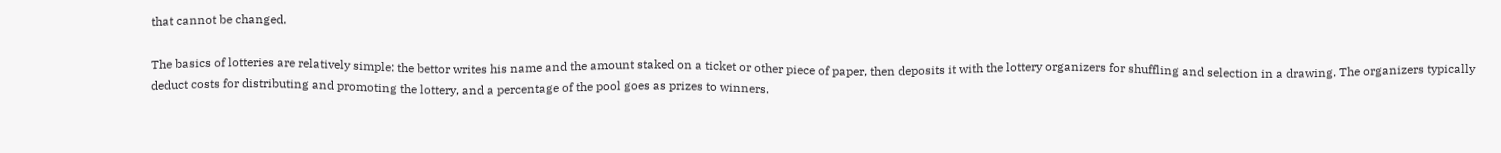that cannot be changed.

The basics of lotteries are relatively simple: the bettor writes his name and the amount staked on a ticket or other piece of paper, then deposits it with the lottery organizers for shuffling and selection in a drawing. The organizers typically deduct costs for distributing and promoting the lottery, and a percentage of the pool goes as prizes to winners.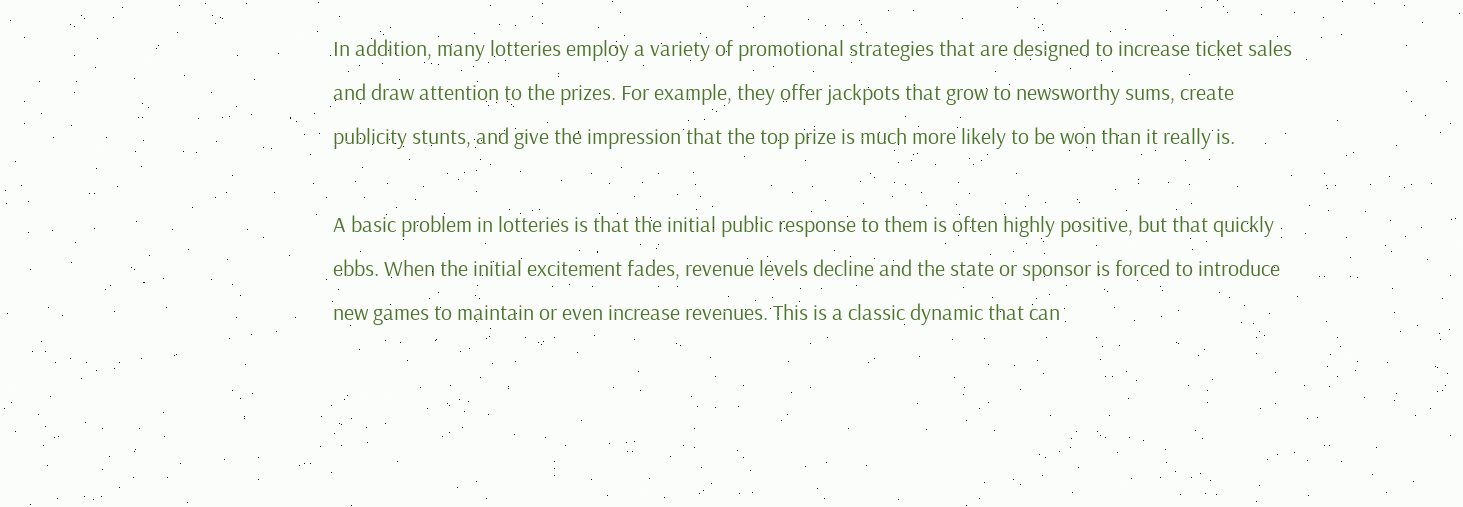In addition, many lotteries employ a variety of promotional strategies that are designed to increase ticket sales and draw attention to the prizes. For example, they offer jackpots that grow to newsworthy sums, create publicity stunts, and give the impression that the top prize is much more likely to be won than it really is.

A basic problem in lotteries is that the initial public response to them is often highly positive, but that quickly ebbs. When the initial excitement fades, revenue levels decline and the state or sponsor is forced to introduce new games to maintain or even increase revenues. This is a classic dynamic that can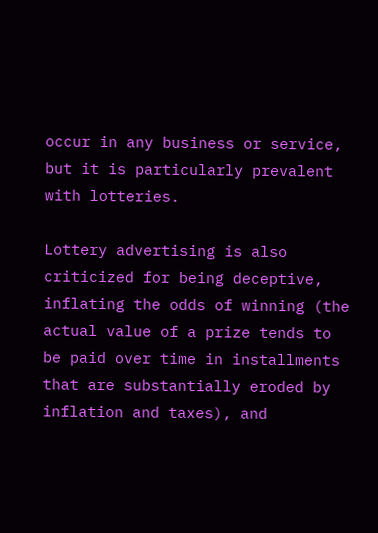occur in any business or service, but it is particularly prevalent with lotteries.

Lottery advertising is also criticized for being deceptive, inflating the odds of winning (the actual value of a prize tends to be paid over time in installments that are substantially eroded by inflation and taxes), and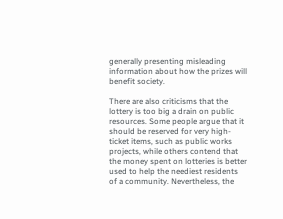generally presenting misleading information about how the prizes will benefit society.

There are also criticisms that the lottery is too big a drain on public resources. Some people argue that it should be reserved for very high-ticket items, such as public works projects, while others contend that the money spent on lotteries is better used to help the neediest residents of a community. Nevertheless, the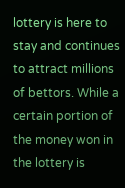lottery is here to stay and continues to attract millions of bettors. While a certain portion of the money won in the lottery is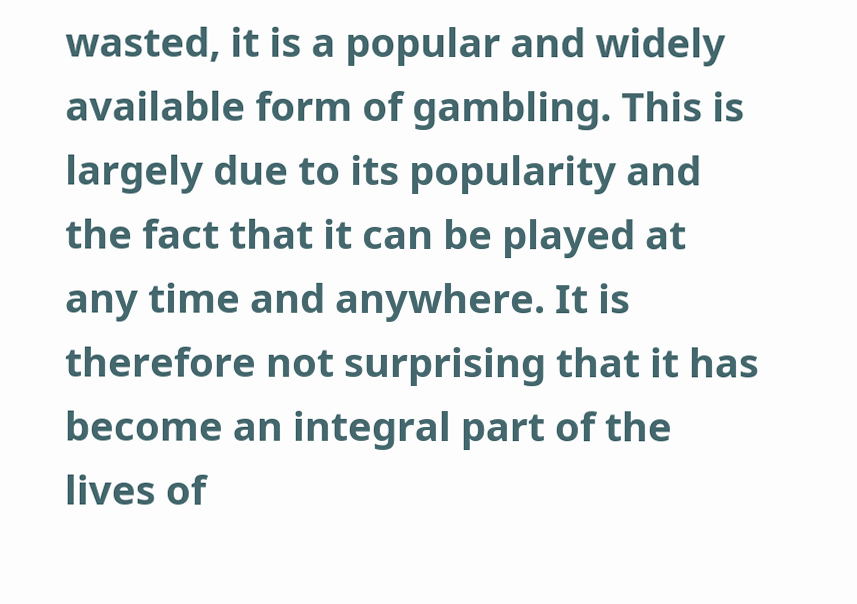wasted, it is a popular and widely available form of gambling. This is largely due to its popularity and the fact that it can be played at any time and anywhere. It is therefore not surprising that it has become an integral part of the lives of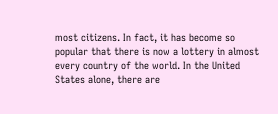most citizens. In fact, it has become so popular that there is now a lottery in almost every country of the world. In the United States alone, there are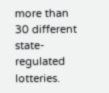more than 30 different state-regulated lotteries.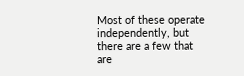Most of these operate independently, but there are a few that are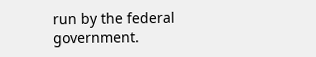run by the federal government.